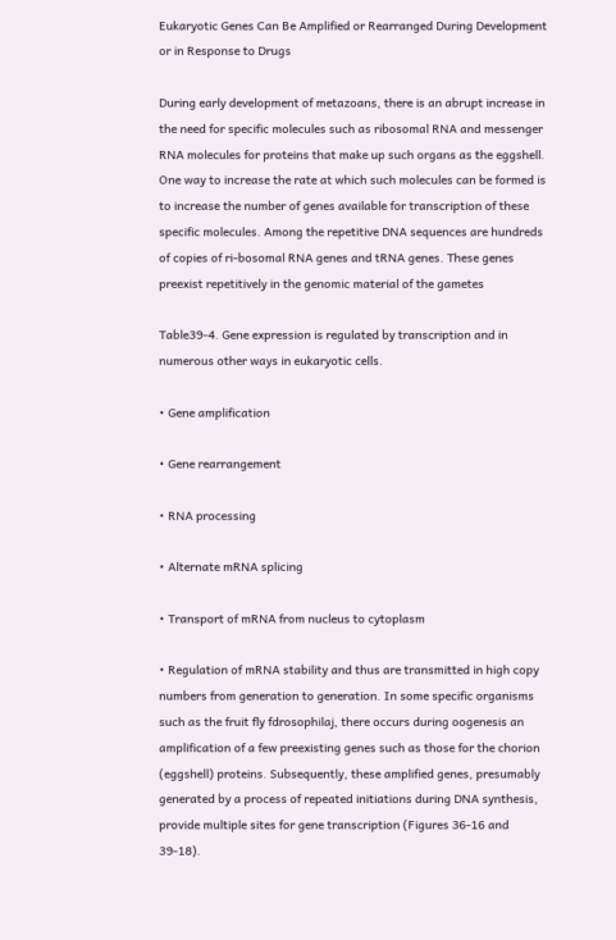Eukaryotic Genes Can Be Amplified or Rearranged During Development or in Response to Drugs

During early development of metazoans, there is an abrupt increase in the need for specific molecules such as ribosomal RNA and messenger RNA molecules for proteins that make up such organs as the eggshell. One way to increase the rate at which such molecules can be formed is to increase the number of genes available for transcription of these specific molecules. Among the repetitive DNA sequences are hundreds of copies of ri-bosomal RNA genes and tRNA genes. These genes preexist repetitively in the genomic material of the gametes

Table39-4. Gene expression is regulated by transcription and in numerous other ways in eukaryotic cells.

• Gene amplification

• Gene rearrangement

• RNA processing

• Alternate mRNA splicing

• Transport of mRNA from nucleus to cytoplasm

• Regulation of mRNA stability and thus are transmitted in high copy numbers from generation to generation. In some specific organisms such as the fruit fly fdrosophilaj, there occurs during oogenesis an amplification of a few preexisting genes such as those for the chorion (eggshell) proteins. Subsequently, these amplified genes, presumably generated by a process of repeated initiations during DNA synthesis, provide multiple sites for gene transcription (Figures 36-16 and 39-18).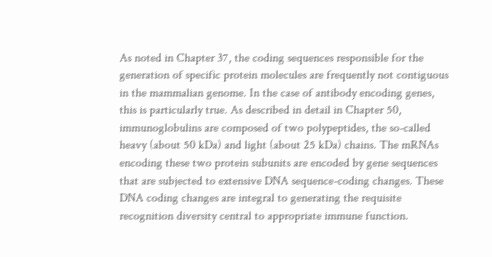As noted in Chapter 37, the coding sequences responsible for the generation of specific protein molecules are frequently not contiguous in the mammalian genome. In the case of antibody encoding genes, this is particularly true. As described in detail in Chapter 50, immunoglobulins are composed of two polypeptides, the so-called heavy (about 50 kDa) and light (about 25 kDa) chains. The mRNAs encoding these two protein subunits are encoded by gene sequences that are subjected to extensive DNA sequence-coding changes. These DNA coding changes are integral to generating the requisite recognition diversity central to appropriate immune function.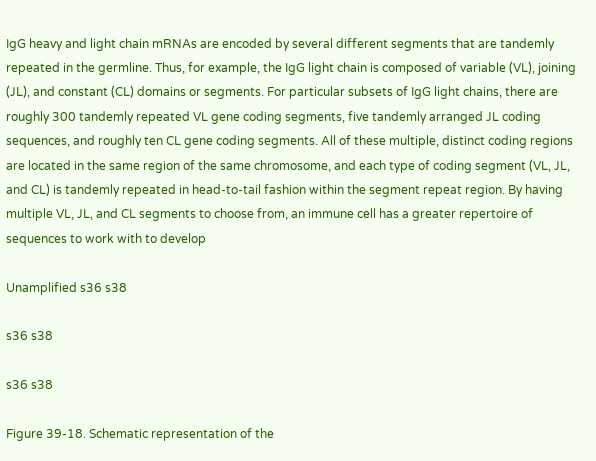IgG heavy and light chain mRNAs are encoded by several different segments that are tandemly repeated in the germline. Thus, for example, the IgG light chain is composed of variable (VL), joining (JL), and constant (CL) domains or segments. For particular subsets of IgG light chains, there are roughly 300 tandemly repeated VL gene coding segments, five tandemly arranged JL coding sequences, and roughly ten CL gene coding segments. All of these multiple, distinct coding regions are located in the same region of the same chromosome, and each type of coding segment (VL, JL, and CL) is tandemly repeated in head-to-tail fashion within the segment repeat region. By having multiple VL, JL, and CL segments to choose from, an immune cell has a greater repertoire of sequences to work with to develop

Unamplified s36 s38

s36 s38

s36 s38

Figure 39-18. Schematic representation of the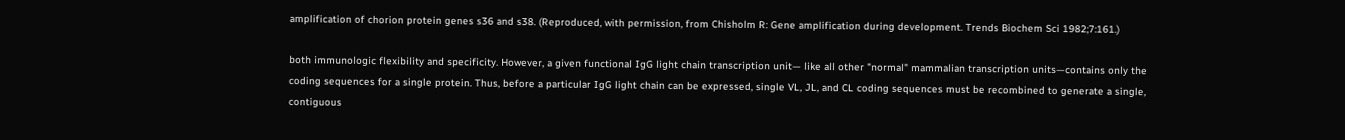amplification of chorion protein genes s36 and s38. (Reproduced, with permission, from Chisholm R: Gene amplification during development. Trends Biochem Sci 1982;7:161.)

both immunologic flexibility and specificity. However, a given functional IgG light chain transcription unit— like all other "normal" mammalian transcription units—contains only the coding sequences for a single protein. Thus, before a particular IgG light chain can be expressed, single VL, JL, and CL coding sequences must be recombined to generate a single, contiguous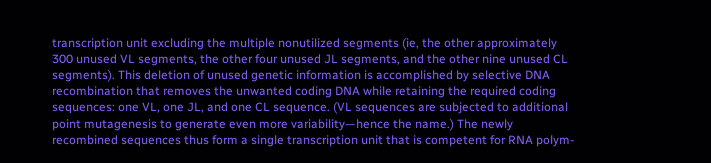transcription unit excluding the multiple nonutilized segments (ie, the other approximately 300 unused VL segments, the other four unused JL segments, and the other nine unused CL segments). This deletion of unused genetic information is accomplished by selective DNA recombination that removes the unwanted coding DNA while retaining the required coding sequences: one VL, one JL, and one CL sequence. (VL sequences are subjected to additional point mutagenesis to generate even more variability—hence the name.) The newly recombined sequences thus form a single transcription unit that is competent for RNA polym-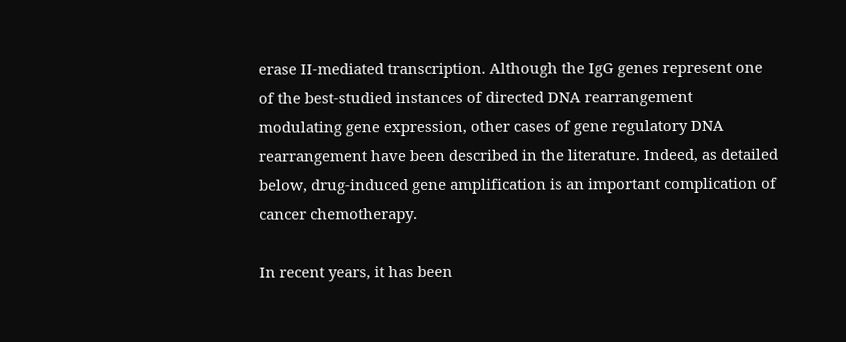erase II-mediated transcription. Although the IgG genes represent one of the best-studied instances of directed DNA rearrangement modulating gene expression, other cases of gene regulatory DNA rearrangement have been described in the literature. Indeed, as detailed below, drug-induced gene amplification is an important complication of cancer chemotherapy.

In recent years, it has been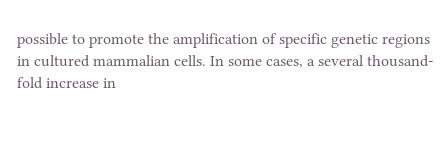possible to promote the amplification of specific genetic regions in cultured mammalian cells. In some cases, a several thousand-fold increase in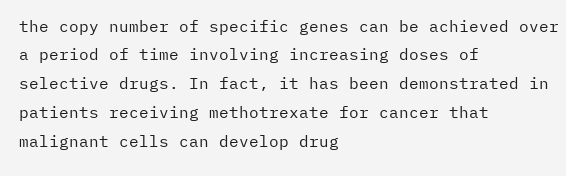the copy number of specific genes can be achieved over a period of time involving increasing doses of selective drugs. In fact, it has been demonstrated in patients receiving methotrexate for cancer that malignant cells can develop drug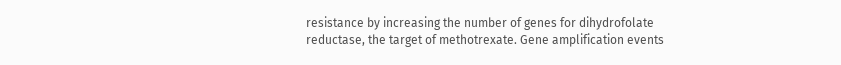resistance by increasing the number of genes for dihydrofolate reductase, the target of methotrexate. Gene amplification events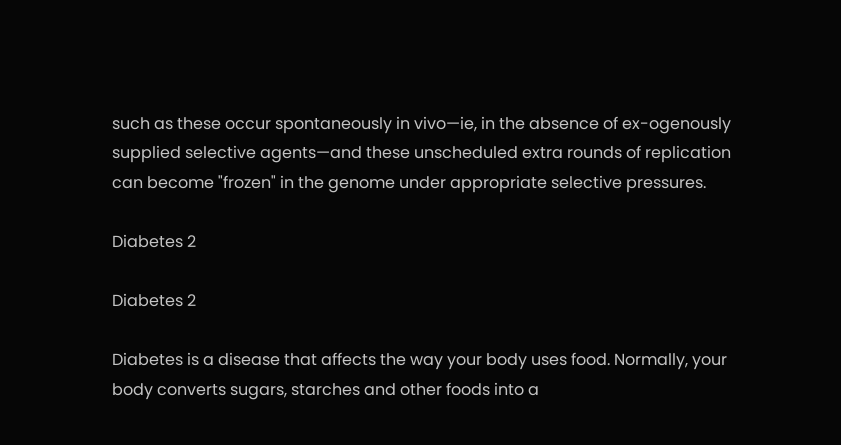such as these occur spontaneously in vivo—ie, in the absence of ex-ogenously supplied selective agents—and these unscheduled extra rounds of replication can become "frozen" in the genome under appropriate selective pressures.

Diabetes 2

Diabetes 2

Diabetes is a disease that affects the way your body uses food. Normally, your body converts sugars, starches and other foods into a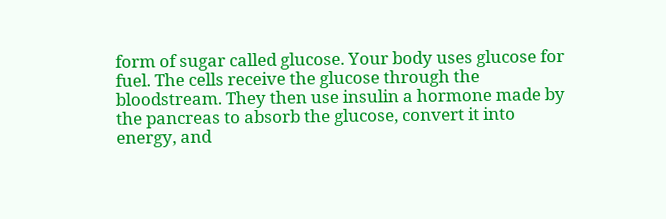form of sugar called glucose. Your body uses glucose for fuel. The cells receive the glucose through the bloodstream. They then use insulin a hormone made by the pancreas to absorb the glucose, convert it into energy, and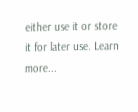either use it or store it for later use. Learn more...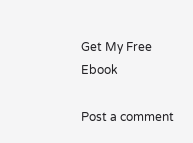Get My Free Ebook

Post a comment